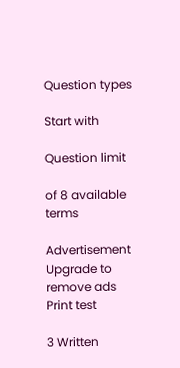Question types

Start with

Question limit

of 8 available terms

Advertisement Upgrade to remove ads
Print test

3 Written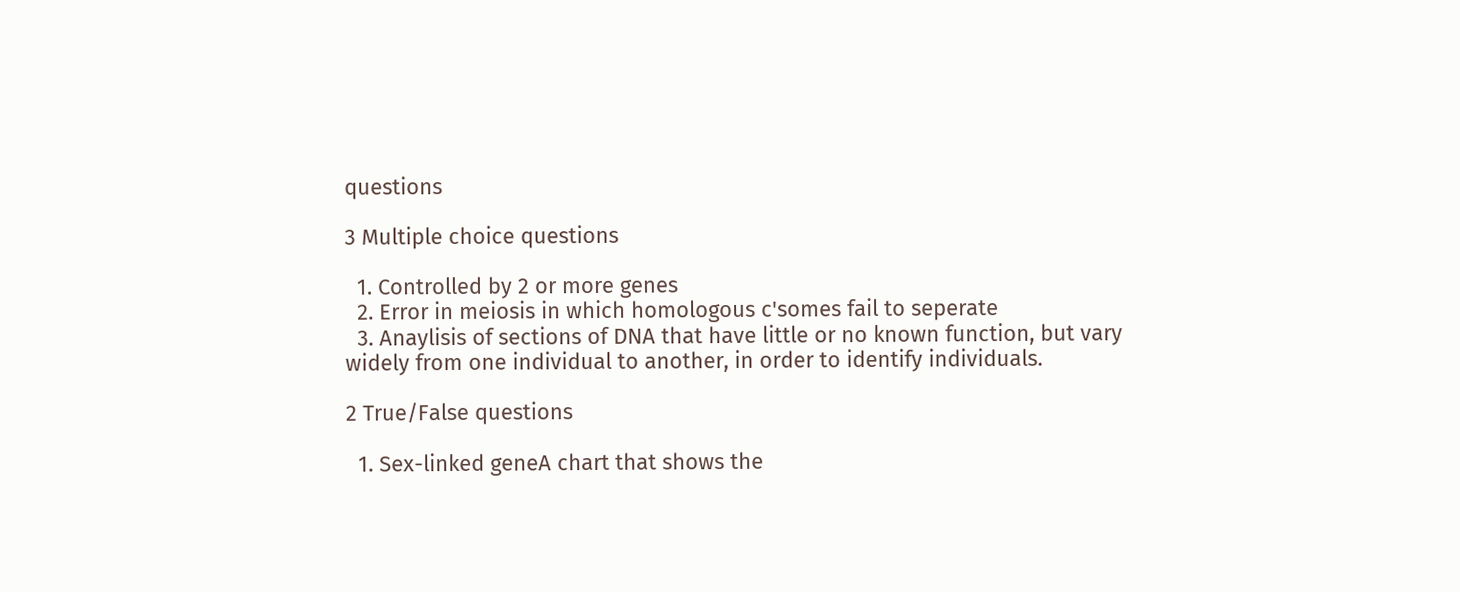questions

3 Multiple choice questions

  1. Controlled by 2 or more genes
  2. Error in meiosis in which homologous c'somes fail to seperate
  3. Anaylisis of sections of DNA that have little or no known function, but vary widely from one individual to another, in order to identify individuals.

2 True/False questions

  1. Sex-linked geneA chart that shows the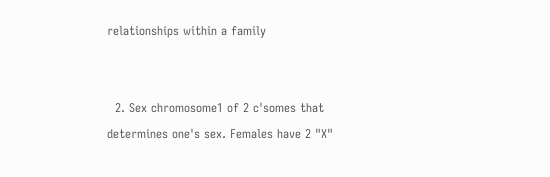relationships within a family


  2. Sex chromosome1 of 2 c'somes that determines one's sex. Females have 2 "X"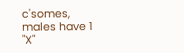c'somes, males have 1 "X"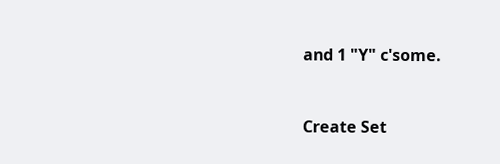and 1 "Y" c'some.


Create Set